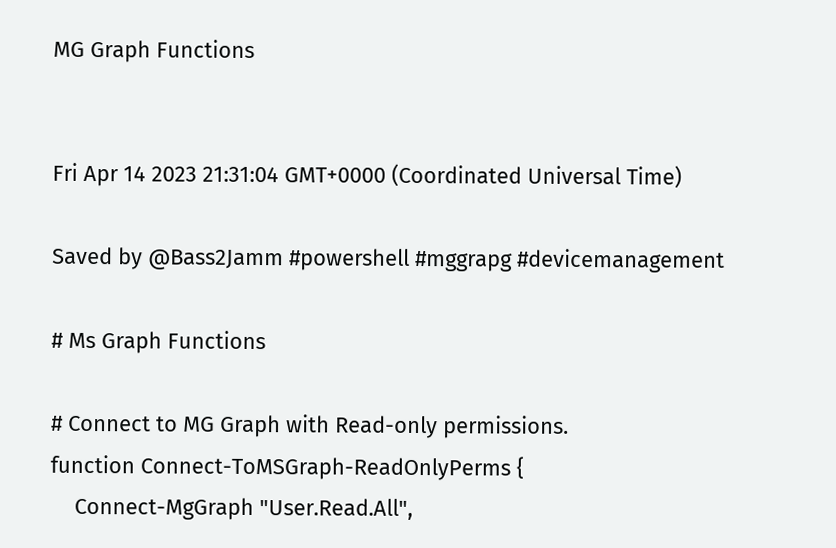MG Graph Functions


Fri Apr 14 2023 21:31:04 GMT+0000 (Coordinated Universal Time)

Saved by @Bass2Jamm #powershell #mggrapg #devicemanagement

# Ms Graph Functions

# Connect to MG Graph with Read-only permissions.
function Connect-ToMSGraph-ReadOnlyPerms {
    Connect-MgGraph "User.Read.All",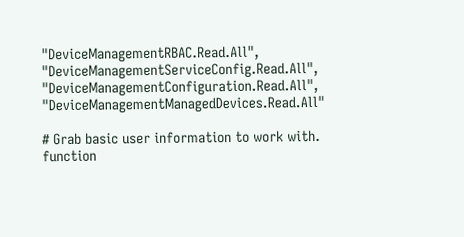"DeviceManagementRBAC.Read.All", "DeviceManagementServiceConfig.Read.All", "DeviceManagementConfiguration.Read.All", "DeviceManagementManagedDevices.Read.All"

# Grab basic user information to work with.
function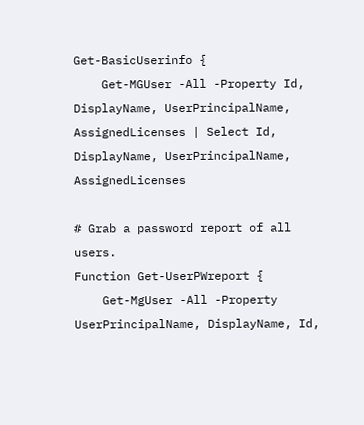Get-BasicUserinfo {
    Get-MGUser -All -Property Id, DisplayName, UserPrincipalName, AssignedLicenses | Select Id, DisplayName, UserPrincipalName, AssignedLicenses

# Grab a password report of all users.
Function Get-UserPWreport {
    Get-MgUser -All -Property UserPrincipalName, DisplayName, Id,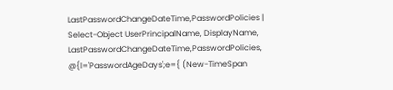LastPasswordChangeDateTime,PasswordPolicies | Select-Object UserPrincipalName, DisplayName, LastPasswordChangeDateTime,PasswordPolicies, @{l='PasswordAgeDays';e={ (New-TimeSpan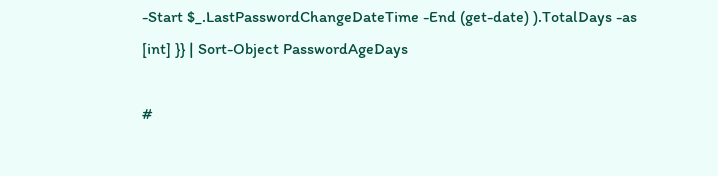-Start $_.LastPasswordChangeDateTime -End (get-date) ).TotalDays -as [int] }} | Sort-Object PasswordAgeDays

#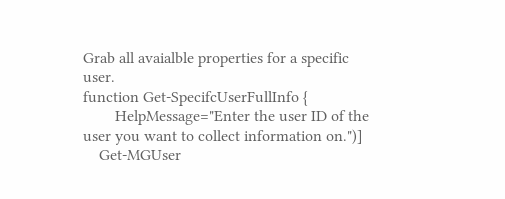Grab all avaialble properties for a specific user.
function Get-SpecifcUserFullInfo {
        HelpMessage="Enter the user ID of the user you want to collect information on.")]
    Get-MGUser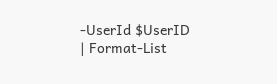-UserId $UserID | Format-List